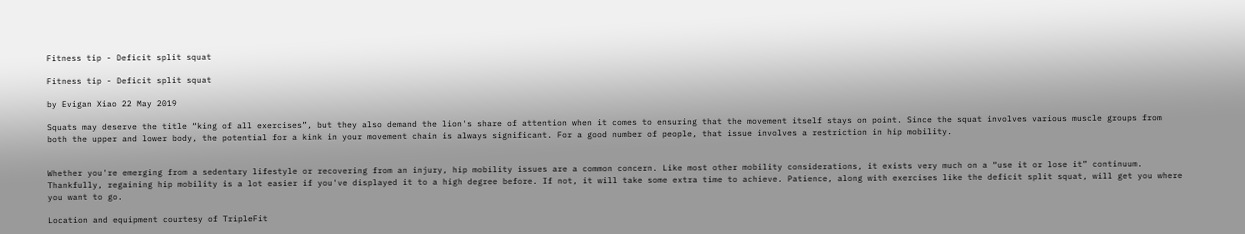Fitness tip - Deficit split squat

Fitness tip - Deficit split squat

by Evigan Xiao 22 May 2019

Squats may deserve the title “king of all exercises”, but they also demand the lion's share of attention when it comes to ensuring that the movement itself stays on point. Since the squat involves various muscle groups from both the upper and lower body, the potential for a kink in your movement chain is always significant. For a good number of people, that issue involves a restriction in hip mobility.


Whether you're emerging from a sedentary lifestyle or recovering from an injury, hip mobility issues are a common concern. Like most other mobility considerations, it exists very much on a “use it or lose it” continuum. Thankfully, regaining hip mobility is a lot easier if you've displayed it to a high degree before. If not, it will take some extra time to achieve. Patience, along with exercises like the deficit split squat, will get you where you want to go.

Location and equipment courtesy of TripleFit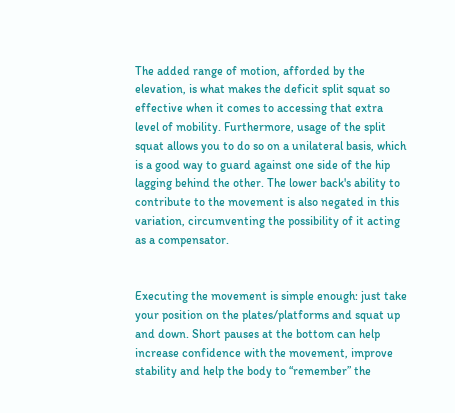The added range of motion, afforded by the elevation, is what makes the deficit split squat so effective when it comes to accessing that extra level of mobility. Furthermore, usage of the split squat allows you to do so on a unilateral basis, which is a good way to guard against one side of the hip lagging behind the other. The lower back's ability to contribute to the movement is also negated in this variation, circumventing the possibility of it acting as a compensator.


Executing the movement is simple enough: just take your position on the plates/platforms and squat up and down. Short pauses at the bottom can help increase confidence with the movement, improve stability and help the body to “remember” the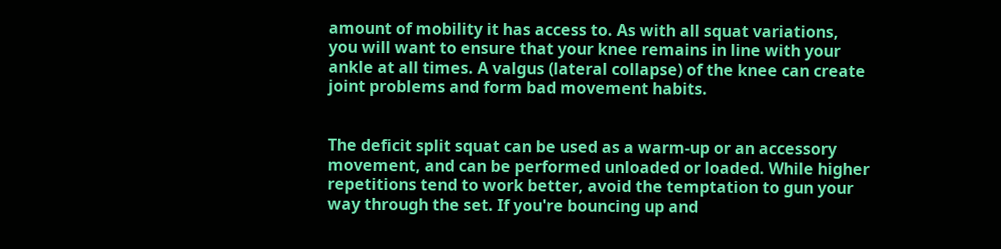amount of mobility it has access to. As with all squat variations, you will want to ensure that your knee remains in line with your ankle at all times. A valgus (lateral collapse) of the knee can create joint problems and form bad movement habits.


The deficit split squat can be used as a warm-up or an accessory movement, and can be performed unloaded or loaded. While higher repetitions tend to work better, avoid the temptation to gun your way through the set. If you're bouncing up and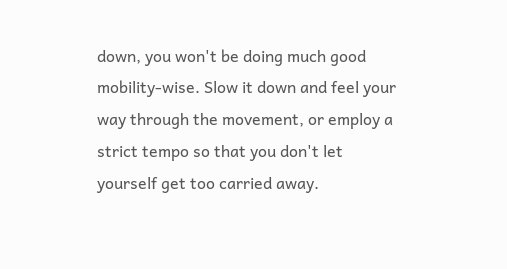down, you won't be doing much good mobility-wise. Slow it down and feel your way through the movement, or employ a strict tempo so that you don't let yourself get too carried away.